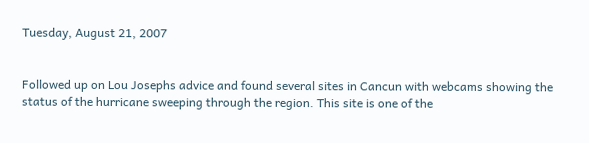Tuesday, August 21, 2007


Followed up on Lou Josephs advice and found several sites in Cancun with webcams showing the status of the hurricane sweeping through the region. This site is one of the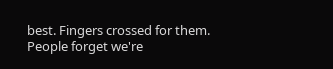best. Fingers crossed for them. People forget we're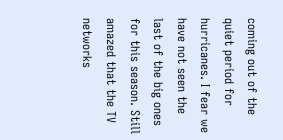coming out of the quiet period for hurricanes. I fear we have not seen the last of the big ones for this season. Still amazed that the TV networks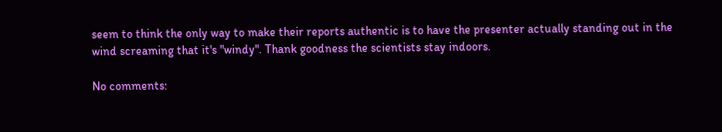seem to think the only way to make their reports authentic is to have the presenter actually standing out in the wind screaming that it's "windy". Thank goodness the scientists stay indoors.

No comments: